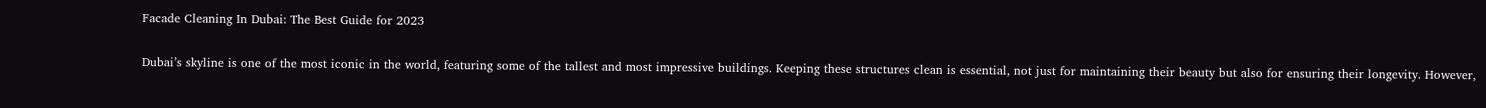Facade Cleaning In Dubai: The Best Guide for 2023

Dubai’s skyline is one of the most iconic in the world, featuring some of the tallest and most impressive buildings. Keeping these structures clean is essential, not just for maintaining their beauty but also for ensuring their longevity. However,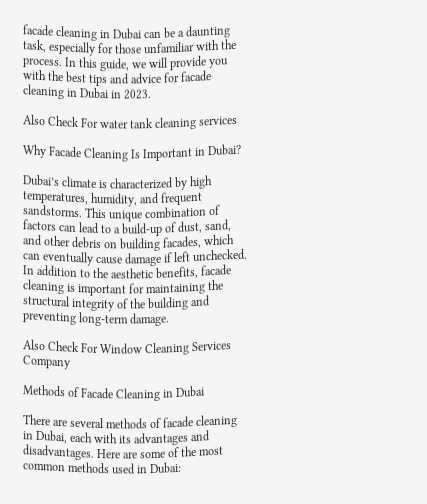facade cleaning in Dubai can be a daunting task, especially for those unfamiliar with the process. In this guide, we will provide you with the best tips and advice for facade cleaning in Dubai in 2023.

Also Check For water tank cleaning services

Why Facade Cleaning Is Important in Dubai?

Dubai’s climate is characterized by high temperatures, humidity, and frequent sandstorms. This unique combination of factors can lead to a build-up of dust, sand, and other debris on building facades, which can eventually cause damage if left unchecked. In addition to the aesthetic benefits, facade cleaning is important for maintaining the structural integrity of the building and preventing long-term damage.

Also Check For Window Cleaning Services Company

Methods of Facade Cleaning in Dubai

There are several methods of facade cleaning in Dubai, each with its advantages and disadvantages. Here are some of the most common methods used in Dubai: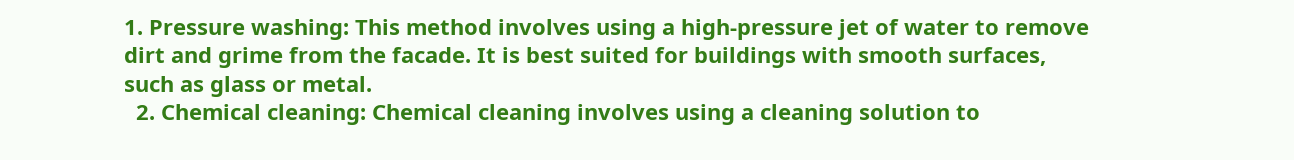1. Pressure washing: This method involves using a high-pressure jet of water to remove dirt and grime from the facade. It is best suited for buildings with smooth surfaces, such as glass or metal.
  2. Chemical cleaning: Chemical cleaning involves using a cleaning solution to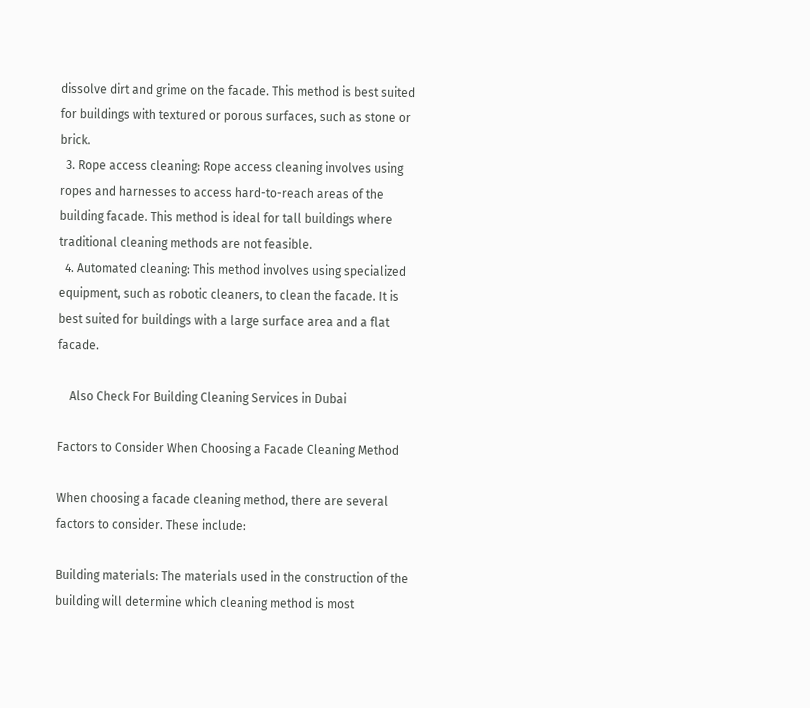dissolve dirt and grime on the facade. This method is best suited for buildings with textured or porous surfaces, such as stone or brick.
  3. Rope access cleaning: Rope access cleaning involves using ropes and harnesses to access hard-to-reach areas of the building facade. This method is ideal for tall buildings where traditional cleaning methods are not feasible.
  4. Automated cleaning: This method involves using specialized equipment, such as robotic cleaners, to clean the facade. It is best suited for buildings with a large surface area and a flat facade.

    Also Check For Building Cleaning Services in Dubai

Factors to Consider When Choosing a Facade Cleaning Method

When choosing a facade cleaning method, there are several factors to consider. These include:

Building materials: The materials used in the construction of the building will determine which cleaning method is most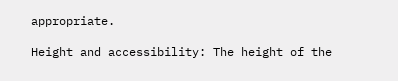appropriate.

Height and accessibility: The height of the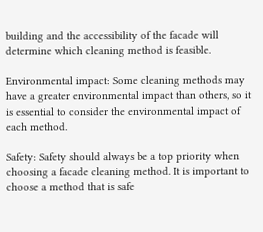building and the accessibility of the facade will determine which cleaning method is feasible.

Environmental impact: Some cleaning methods may have a greater environmental impact than others, so it is essential to consider the environmental impact of each method.

Safety: Safety should always be a top priority when choosing a facade cleaning method. It is important to choose a method that is safe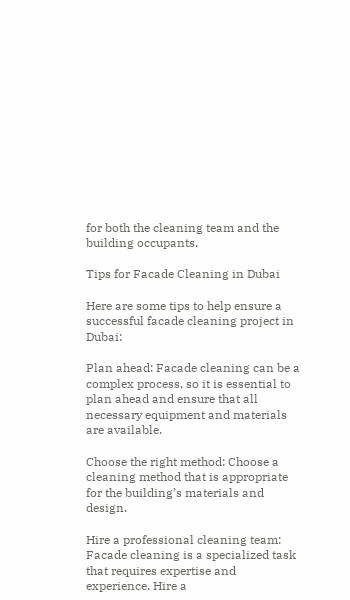for both the cleaning team and the building occupants.

Tips for Facade Cleaning in Dubai

Here are some tips to help ensure a successful facade cleaning project in Dubai:

Plan ahead: Facade cleaning can be a complex process, so it is essential to plan ahead and ensure that all necessary equipment and materials are available.

Choose the right method: Choose a cleaning method that is appropriate for the building’s materials and design.

Hire a professional cleaning team: Facade cleaning is a specialized task that requires expertise and experience. Hire a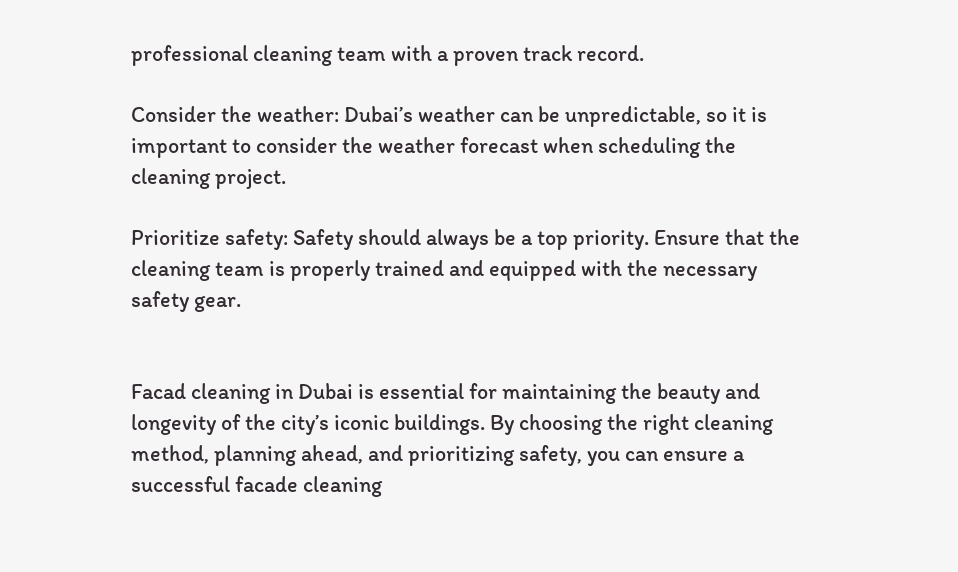professional cleaning team with a proven track record.

Consider the weather: Dubai’s weather can be unpredictable, so it is important to consider the weather forecast when scheduling the cleaning project.

Prioritize safety: Safety should always be a top priority. Ensure that the cleaning team is properly trained and equipped with the necessary safety gear.


Facad cleaning in Dubai is essential for maintaining the beauty and longevity of the city’s iconic buildings. By choosing the right cleaning method, planning ahead, and prioritizing safety, you can ensure a successful facade cleaning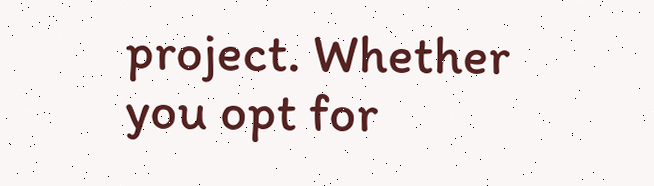project. Whether you opt for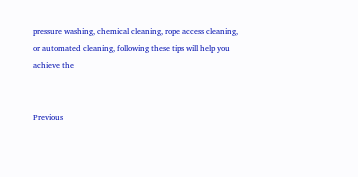pressure washing, chemical cleaning, rope access cleaning, or automated cleaning, following these tips will help you achieve the


Previous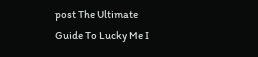post The Ultimate Guide To Lucky Me I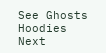See Ghosts Hoodies
Next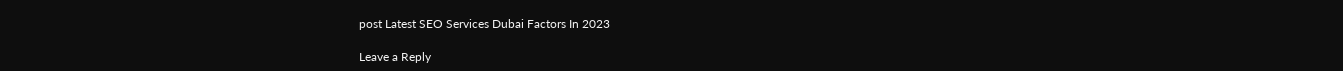post Latest SEO Services Dubai Factors In 2023

Leave a Reply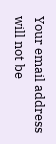Your email address will not be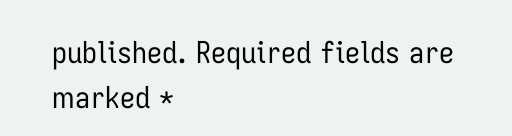published. Required fields are marked *